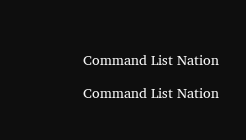Command List Nation

Command List Nation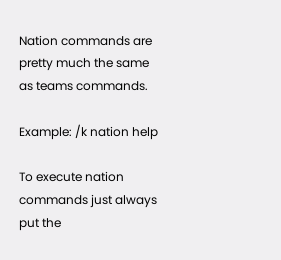Nation commands are pretty much the same as teams commands.

Example: /k nation help

To execute nation commands just always put the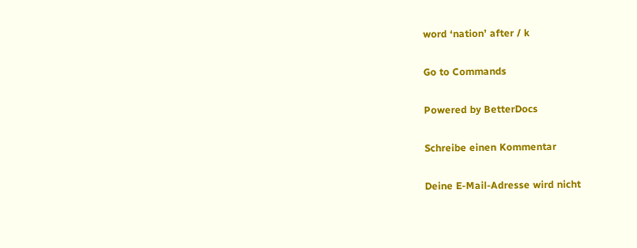word ‘nation’ after / k

Go to Commands

Powered by BetterDocs

Schreibe einen Kommentar

Deine E-Mail-Adresse wird nicht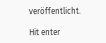veröffentlicht.

Hit enter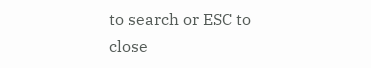to search or ESC to close